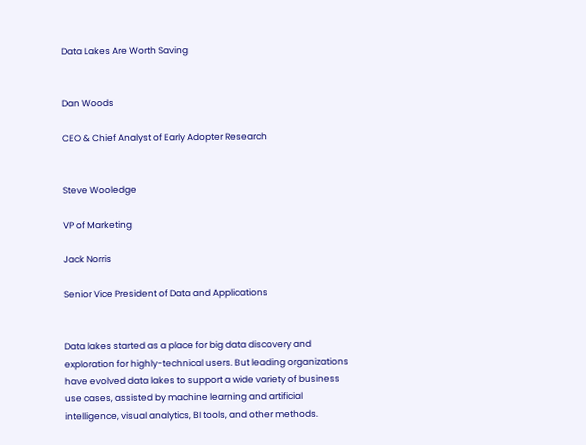Data Lakes Are Worth Saving


Dan Woods

CEO & Chief Analyst of Early Adopter Research


Steve Wooledge

VP of Marketing

Jack Norris

Senior Vice President of Data and Applications


Data lakes started as a place for big data discovery and exploration for highly-technical users. But leading organizations have evolved data lakes to support a wide variety of business use cases, assisted by machine learning and artificial intelligence, visual analytics, BI tools, and other methods.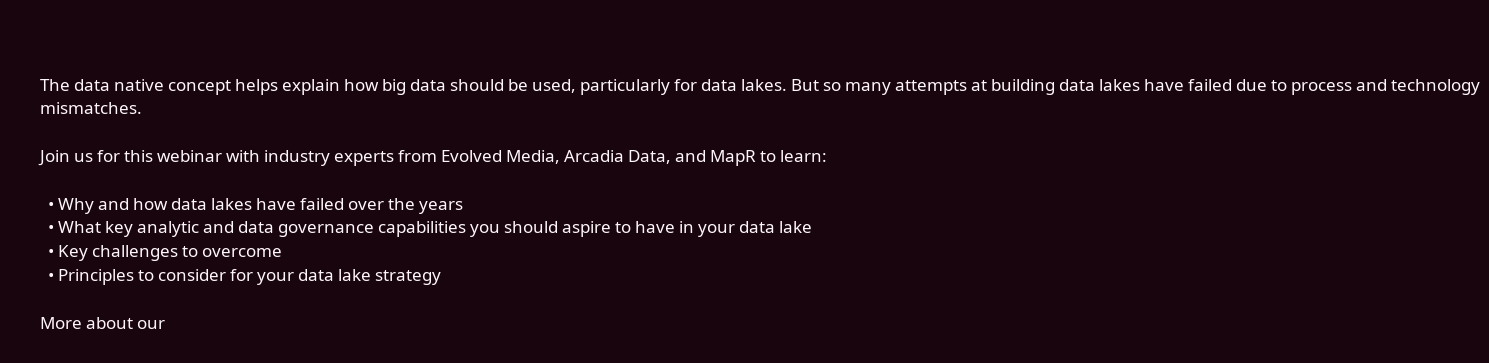The data native concept helps explain how big data should be used, particularly for data lakes. But so many attempts at building data lakes have failed due to process and technology mismatches.

Join us for this webinar with industry experts from Evolved Media, Arcadia Data, and MapR to learn:

  • Why and how data lakes have failed over the years
  • What key analytic and data governance capabilities you should aspire to have in your data lake
  • Key challenges to overcome
  • Principles to consider for your data lake strategy

More about our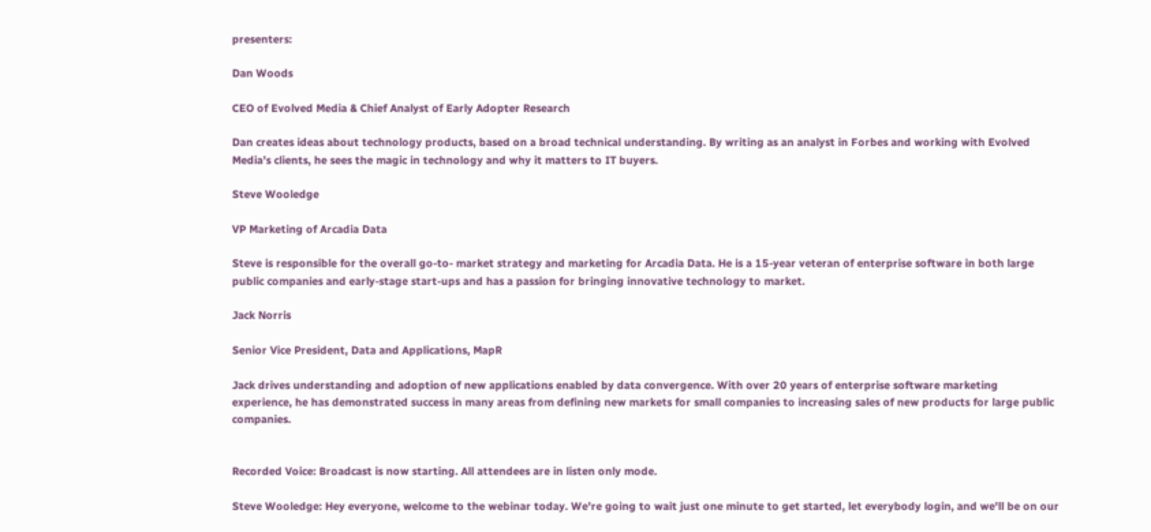presenters:

Dan Woods

CEO of Evolved Media & Chief Analyst of Early Adopter Research

Dan creates ideas about technology products, based on a broad technical understanding. By writing as an analyst in Forbes and working with Evolved Media’s clients, he sees the magic in technology and why it matters to IT buyers.

Steve Wooledge

VP Marketing of Arcadia Data

Steve is responsible for the overall go-to- market strategy and marketing for Arcadia Data. He is a 15-year veteran of enterprise software in both large public companies and early-stage start-ups and has a passion for bringing innovative technology to market.

Jack Norris

Senior Vice President, Data and Applications, MapR

Jack drives understanding and adoption of new applications enabled by data convergence. With over 20 years of enterprise software marketing experience, he has demonstrated success in many areas from defining new markets for small companies to increasing sales of new products for large public companies.


Recorded Voice: Broadcast is now starting. All attendees are in listen only mode.

Steve Wooledge: Hey everyone, welcome to the webinar today. We're going to wait just one minute to get started, let everybody login, and we'll be on our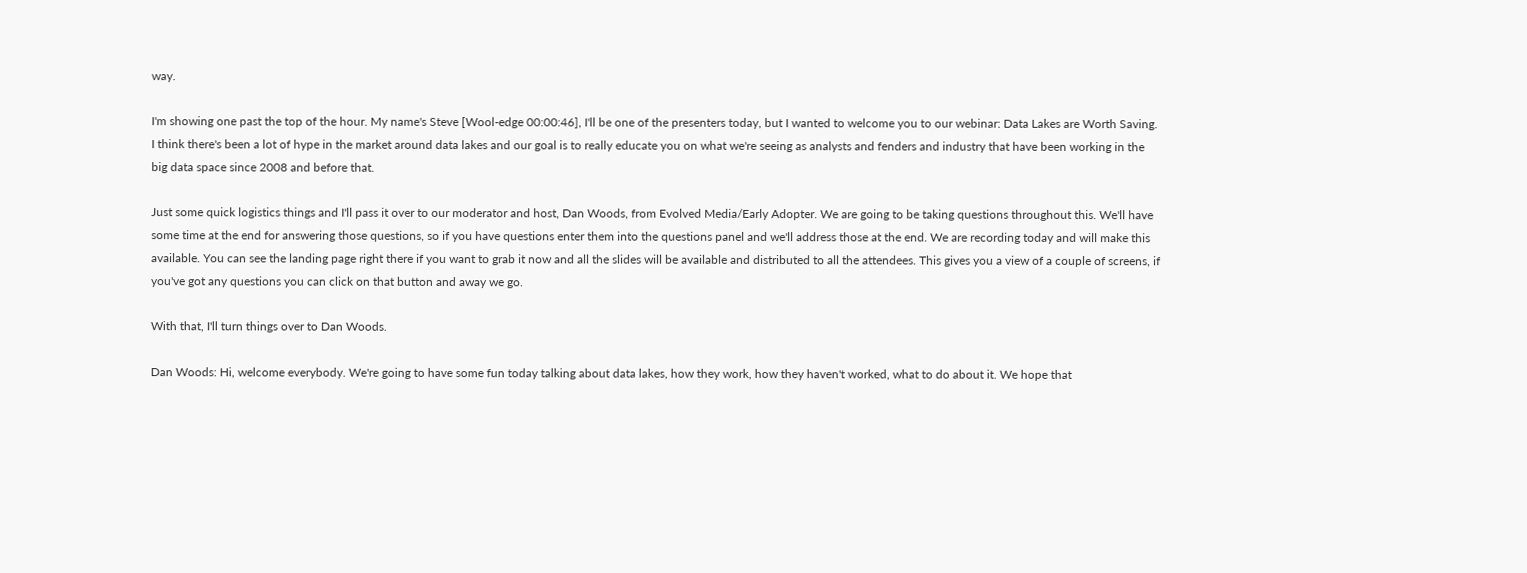way.

I'm showing one past the top of the hour. My name's Steve [Wool-edge 00:00:46], I'll be one of the presenters today, but I wanted to welcome you to our webinar: Data Lakes are Worth Saving. I think there's been a lot of hype in the market around data lakes and our goal is to really educate you on what we're seeing as analysts and fenders and industry that have been working in the big data space since 2008 and before that.

Just some quick logistics things and I'll pass it over to our moderator and host, Dan Woods, from Evolved Media/Early Adopter. We are going to be taking questions throughout this. We'll have some time at the end for answering those questions, so if you have questions enter them into the questions panel and we'll address those at the end. We are recording today and will make this available. You can see the landing page right there if you want to grab it now and all the slides will be available and distributed to all the attendees. This gives you a view of a couple of screens, if you've got any questions you can click on that button and away we go.

With that, I'll turn things over to Dan Woods.

Dan Woods: Hi, welcome everybody. We're going to have some fun today talking about data lakes, how they work, how they haven't worked, what to do about it. We hope that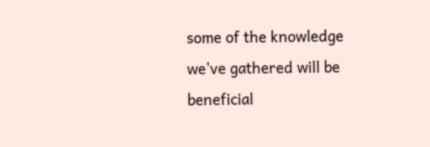some of the knowledge we've gathered will be beneficial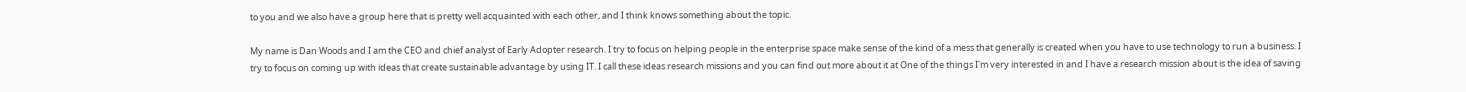to you and we also have a group here that is pretty well acquainted with each other, and I think knows something about the topic.

My name is Dan Woods and I am the CEO and chief analyst of Early Adopter research. I try to focus on helping people in the enterprise space make sense of the kind of a mess that generally is created when you have to use technology to run a business. I try to focus on coming up with ideas that create sustainable advantage by using IT. I call these ideas research missions and you can find out more about it at One of the things I'm very interested in and I have a research mission about is the idea of saving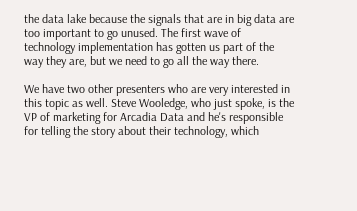the data lake because the signals that are in big data are too important to go unused. The first wave of technology implementation has gotten us part of the way they are, but we need to go all the way there.

We have two other presenters who are very interested in this topic as well. Steve Wooledge, who just spoke, is the VP of marketing for Arcadia Data and he's responsible for telling the story about their technology, which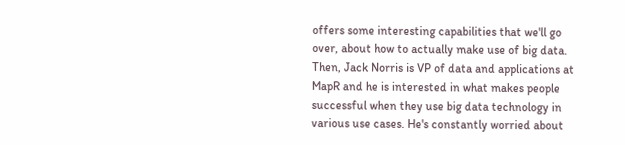offers some interesting capabilities that we'll go over, about how to actually make use of big data. Then, Jack Norris is VP of data and applications at MapR and he is interested in what makes people successful when they use big data technology in various use cases. He's constantly worried about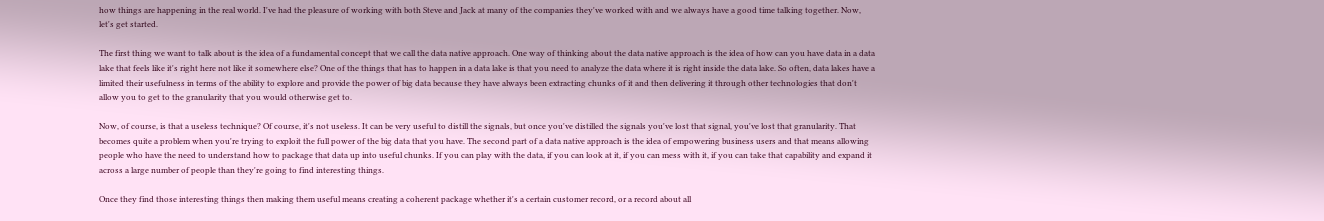how things are happening in the real world. I've had the pleasure of working with both Steve and Jack at many of the companies they've worked with and we always have a good time talking together. Now, let's get started.

The first thing we want to talk about is the idea of a fundamental concept that we call the data native approach. One way of thinking about the data native approach is the idea of how can you have data in a data lake that feels like it's right here not like it somewhere else? One of the things that has to happen in a data lake is that you need to analyze the data where it is right inside the data lake. So often, data lakes have a limited their usefulness in terms of the ability to explore and provide the power of big data because they have always been extracting chunks of it and then delivering it through other technologies that don't allow you to get to the granularity that you would otherwise get to.

Now, of course, is that a useless technique? Of course, it's not useless. It can be very useful to distill the signals, but once you've distilled the signals you've lost that signal, you've lost that granularity. That becomes quite a problem when you're trying to exploit the full power of the big data that you have. The second part of a data native approach is the idea of empowering business users and that means allowing people who have the need to understand how to package that data up into useful chunks. If you can play with the data, if you can look at it, if you can mess with it, if you can take that capability and expand it across a large number of people than they're going to find interesting things.

Once they find those interesting things then making them useful means creating a coherent package whether it's a certain customer record, or a record about all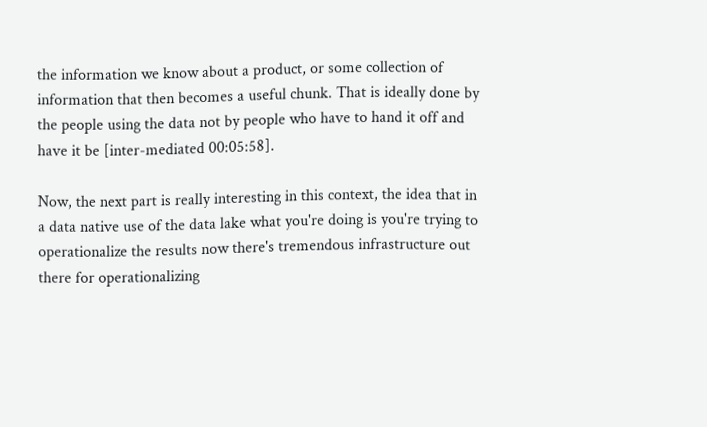the information we know about a product, or some collection of information that then becomes a useful chunk. That is ideally done by the people using the data not by people who have to hand it off and have it be [inter-mediated 00:05:58].

Now, the next part is really interesting in this context, the idea that in a data native use of the data lake what you're doing is you're trying to operationalize the results now there's tremendous infrastructure out there for operationalizing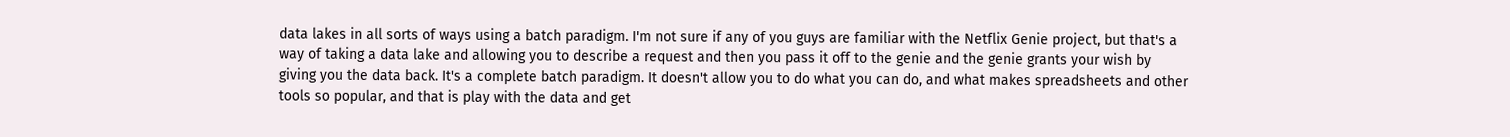data lakes in all sorts of ways using a batch paradigm. I'm not sure if any of you guys are familiar with the Netflix Genie project, but that's a way of taking a data lake and allowing you to describe a request and then you pass it off to the genie and the genie grants your wish by giving you the data back. It's a complete batch paradigm. It doesn't allow you to do what you can do, and what makes spreadsheets and other tools so popular, and that is play with the data and get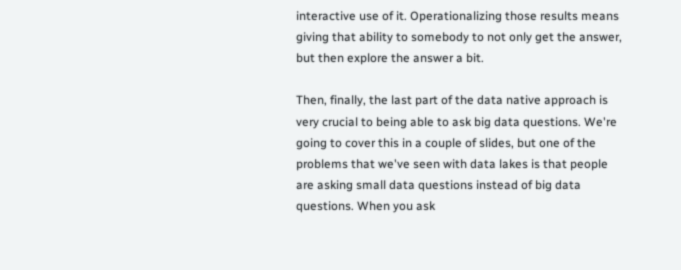interactive use of it. Operationalizing those results means giving that ability to somebody to not only get the answer, but then explore the answer a bit.

Then, finally, the last part of the data native approach is very crucial to being able to ask big data questions. We're going to cover this in a couple of slides, but one of the problems that we've seen with data lakes is that people are asking small data questions instead of big data questions. When you ask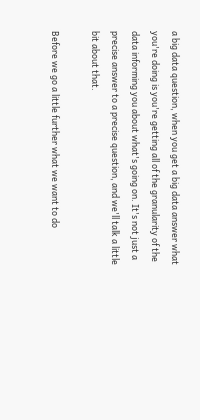a big data question, when you get a big data answer what you're doing is you're getting all of the granularity of the data informing you about what's going on. It's not just a precise answer to a precise question, and we'll talk a little bit about that.

Before we go a little further what we want to do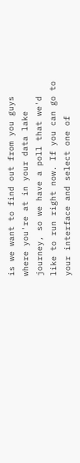is we want to find out from you guys where you're at in your data lake journey, so we have a poll that we'd like to run right now. If you can go to your interface and select one of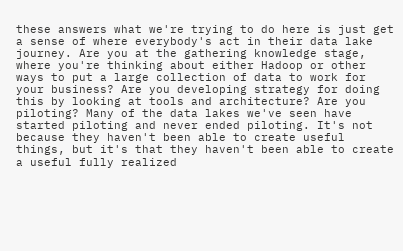these answers what we're trying to do here is just get a sense of where everybody's act in their data lake journey. Are you at the gathering knowledge stage, where you're thinking about either Hadoop or other ways to put a large collection of data to work for your business? Are you developing strategy for doing this by looking at tools and architecture? Are you piloting? Many of the data lakes we've seen have started piloting and never ended piloting. It's not because they haven't been able to create useful things, but it's that they haven't been able to create a useful fully realized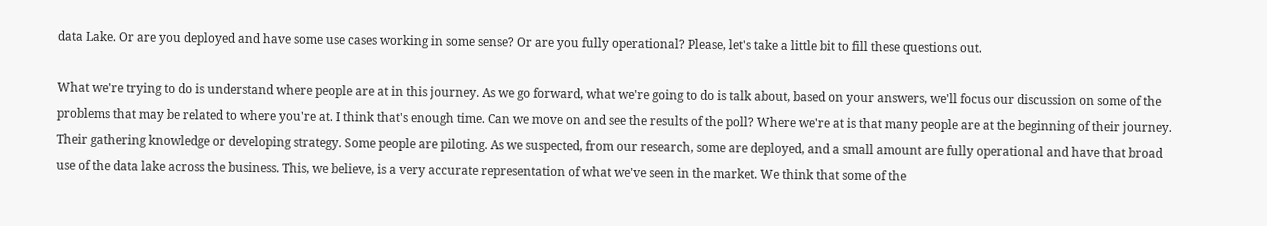data Lake. Or are you deployed and have some use cases working in some sense? Or are you fully operational? Please, let's take a little bit to fill these questions out.

What we're trying to do is understand where people are at in this journey. As we go forward, what we're going to do is talk about, based on your answers, we'll focus our discussion on some of the problems that may be related to where you're at. I think that's enough time. Can we move on and see the results of the poll? Where we're at is that many people are at the beginning of their journey. Their gathering knowledge or developing strategy. Some people are piloting. As we suspected, from our research, some are deployed, and a small amount are fully operational and have that broad use of the data lake across the business. This, we believe, is a very accurate representation of what we've seen in the market. We think that some of the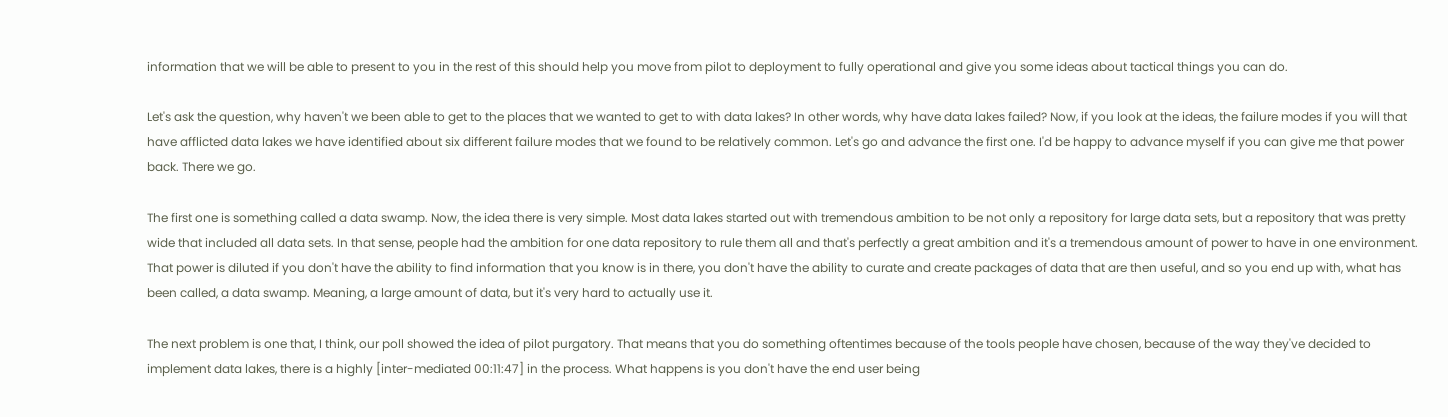information that we will be able to present to you in the rest of this should help you move from pilot to deployment to fully operational and give you some ideas about tactical things you can do.

Let's ask the question, why haven't we been able to get to the places that we wanted to get to with data lakes? In other words, why have data lakes failed? Now, if you look at the ideas, the failure modes if you will that have afflicted data lakes we have identified about six different failure modes that we found to be relatively common. Let's go and advance the first one. I'd be happy to advance myself if you can give me that power back. There we go.

The first one is something called a data swamp. Now, the idea there is very simple. Most data lakes started out with tremendous ambition to be not only a repository for large data sets, but a repository that was pretty wide that included all data sets. In that sense, people had the ambition for one data repository to rule them all and that's perfectly a great ambition and it's a tremendous amount of power to have in one environment. That power is diluted if you don't have the ability to find information that you know is in there, you don't have the ability to curate and create packages of data that are then useful, and so you end up with, what has been called, a data swamp. Meaning, a large amount of data, but it's very hard to actually use it.

The next problem is one that, I think, our poll showed the idea of pilot purgatory. That means that you do something oftentimes because of the tools people have chosen, because of the way they've decided to implement data lakes, there is a highly [inter-mediated 00:11:47] in the process. What happens is you don't have the end user being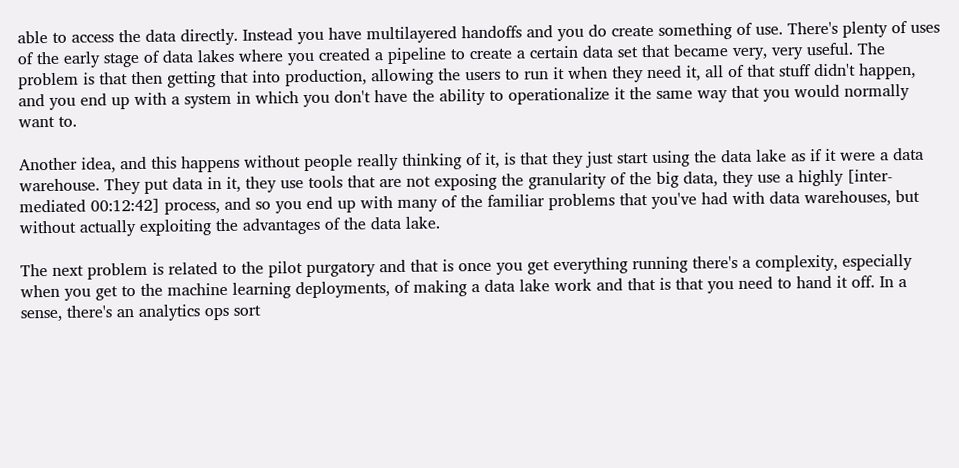able to access the data directly. Instead you have multilayered handoffs and you do create something of use. There's plenty of uses of the early stage of data lakes where you created a pipeline to create a certain data set that became very, very useful. The problem is that then getting that into production, allowing the users to run it when they need it, all of that stuff didn't happen, and you end up with a system in which you don't have the ability to operationalize it the same way that you would normally want to.

Another idea, and this happens without people really thinking of it, is that they just start using the data lake as if it were a data warehouse. They put data in it, they use tools that are not exposing the granularity of the big data, they use a highly [inter-mediated 00:12:42] process, and so you end up with many of the familiar problems that you've had with data warehouses, but without actually exploiting the advantages of the data lake.

The next problem is related to the pilot purgatory and that is once you get everything running there's a complexity, especially when you get to the machine learning deployments, of making a data lake work and that is that you need to hand it off. In a sense, there's an analytics ops sort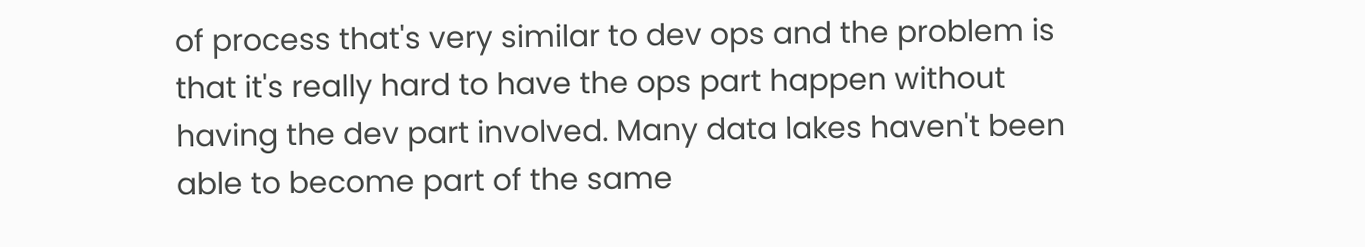of process that's very similar to dev ops and the problem is that it's really hard to have the ops part happen without having the dev part involved. Many data lakes haven't been able to become part of the same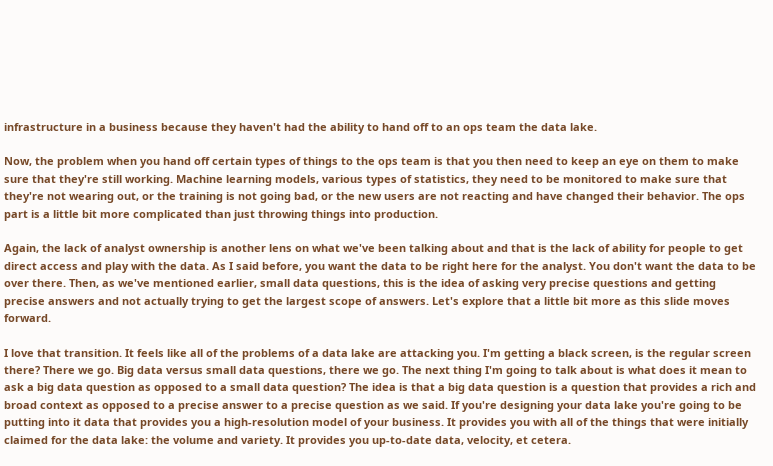infrastructure in a business because they haven't had the ability to hand off to an ops team the data lake.

Now, the problem when you hand off certain types of things to the ops team is that you then need to keep an eye on them to make sure that they're still working. Machine learning models, various types of statistics, they need to be monitored to make sure that they're not wearing out, or the training is not going bad, or the new users are not reacting and have changed their behavior. The ops part is a little bit more complicated than just throwing things into production.

Again, the lack of analyst ownership is another lens on what we've been talking about and that is the lack of ability for people to get direct access and play with the data. As I said before, you want the data to be right here for the analyst. You don't want the data to be over there. Then, as we've mentioned earlier, small data questions, this is the idea of asking very precise questions and getting precise answers and not actually trying to get the largest scope of answers. Let's explore that a little bit more as this slide moves forward.

I love that transition. It feels like all of the problems of a data lake are attacking you. I'm getting a black screen, is the regular screen there? There we go. Big data versus small data questions, there we go. The next thing I'm going to talk about is what does it mean to ask a big data question as opposed to a small data question? The idea is that a big data question is a question that provides a rich and broad context as opposed to a precise answer to a precise question as we said. If you're designing your data lake you're going to be putting into it data that provides you a high-resolution model of your business. It provides you with all of the things that were initially claimed for the data lake: the volume and variety. It provides you up-to-date data, velocity, et cetera.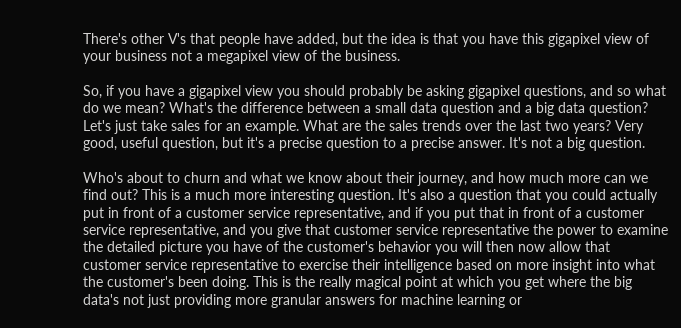There's other V's that people have added, but the idea is that you have this gigapixel view of your business not a megapixel view of the business.

So, if you have a gigapixel view you should probably be asking gigapixel questions, and so what do we mean? What's the difference between a small data question and a big data question? Let's just take sales for an example. What are the sales trends over the last two years? Very good, useful question, but it's a precise question to a precise answer. It's not a big question.

Who's about to churn and what we know about their journey, and how much more can we find out? This is a much more interesting question. It's also a question that you could actually put in front of a customer service representative, and if you put that in front of a customer service representative, and you give that customer service representative the power to examine the detailed picture you have of the customer's behavior you will then now allow that customer service representative to exercise their intelligence based on more insight into what the customer's been doing. This is the really magical point at which you get where the big data's not just providing more granular answers for machine learning or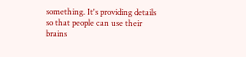something. It's providing details so that people can use their brains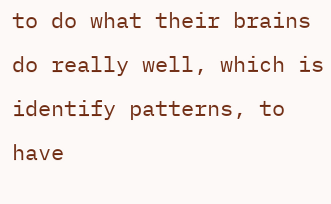to do what their brains do really well, which is identify patterns, to have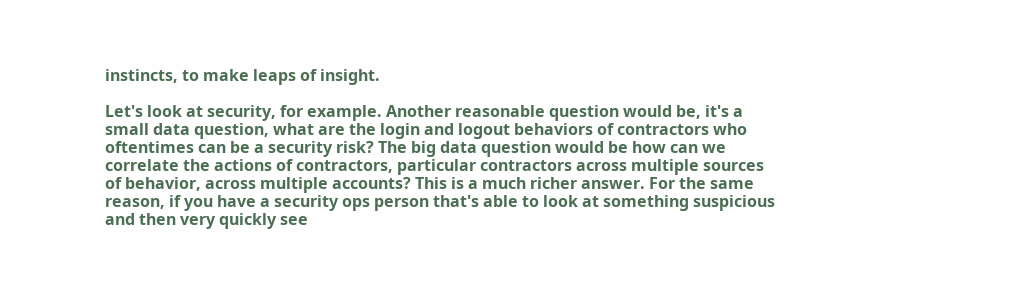instincts, to make leaps of insight.

Let's look at security, for example. Another reasonable question would be, it's a small data question, what are the login and logout behaviors of contractors who oftentimes can be a security risk? The big data question would be how can we correlate the actions of contractors, particular contractors across multiple sources of behavior, across multiple accounts? This is a much richer answer. For the same reason, if you have a security ops person that's able to look at something suspicious and then very quickly see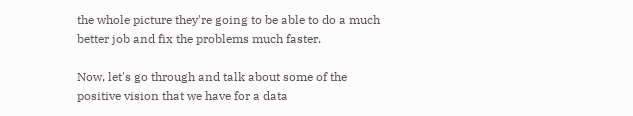the whole picture they're going to be able to do a much better job and fix the problems much faster.

Now, let's go through and talk about some of the positive vision that we have for a data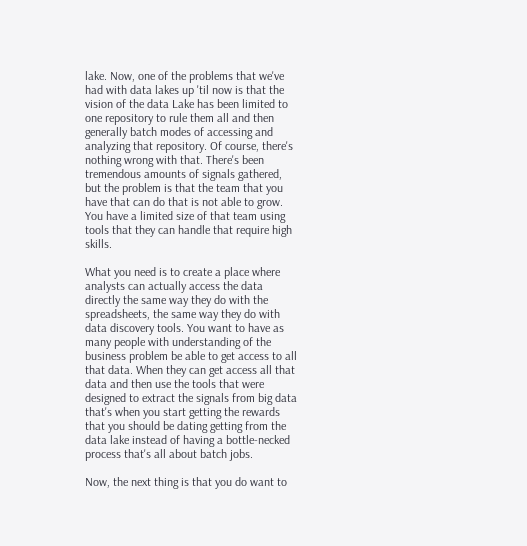lake. Now, one of the problems that we've had with data lakes up 'til now is that the vision of the data Lake has been limited to one repository to rule them all and then generally batch modes of accessing and analyzing that repository. Of course, there's nothing wrong with that. There's been tremendous amounts of signals gathered, but the problem is that the team that you have that can do that is not able to grow. You have a limited size of that team using tools that they can handle that require high skills.

What you need is to create a place where analysts can actually access the data directly the same way they do with the spreadsheets, the same way they do with data discovery tools. You want to have as many people with understanding of the business problem be able to get access to all that data. When they can get access all that data and then use the tools that were designed to extract the signals from big data that's when you start getting the rewards that you should be dating getting from the data lake instead of having a bottle-necked process that's all about batch jobs.

Now, the next thing is that you do want to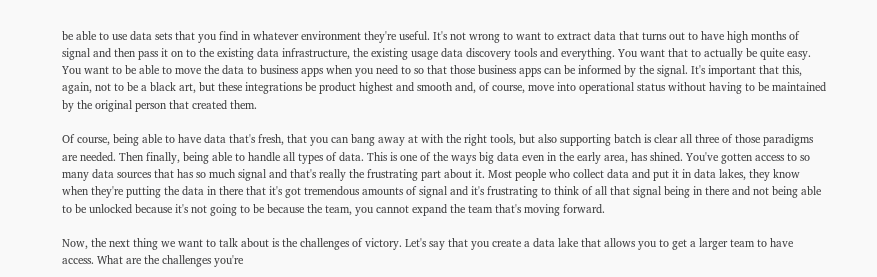be able to use data sets that you find in whatever environment they're useful. It's not wrong to want to extract data that turns out to have high months of signal and then pass it on to the existing data infrastructure, the existing usage data discovery tools and everything. You want that to actually be quite easy. You want to be able to move the data to business apps when you need to so that those business apps can be informed by the signal. It's important that this, again, not to be a black art, but these integrations be product highest and smooth and, of course, move into operational status without having to be maintained by the original person that created them.

Of course, being able to have data that's fresh, that you can bang away at with the right tools, but also supporting batch is clear all three of those paradigms are needed. Then finally, being able to handle all types of data. This is one of the ways big data even in the early area, has shined. You've gotten access to so many data sources that has so much signal and that's really the frustrating part about it. Most people who collect data and put it in data lakes, they know when they're putting the data in there that it's got tremendous amounts of signal and it's frustrating to think of all that signal being in there and not being able to be unlocked because it's not going to be because the team, you cannot expand the team that's moving forward.

Now, the next thing we want to talk about is the challenges of victory. Let's say that you create a data lake that allows you to get a larger team to have access. What are the challenges you're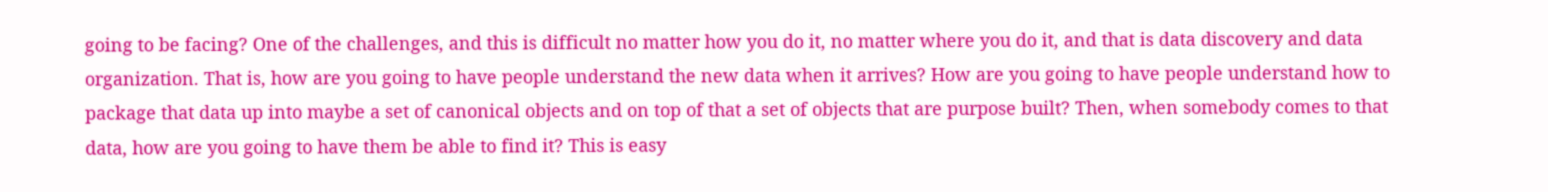going to be facing? One of the challenges, and this is difficult no matter how you do it, no matter where you do it, and that is data discovery and data organization. That is, how are you going to have people understand the new data when it arrives? How are you going to have people understand how to package that data up into maybe a set of canonical objects and on top of that a set of objects that are purpose built? Then, when somebody comes to that data, how are you going to have them be able to find it? This is easy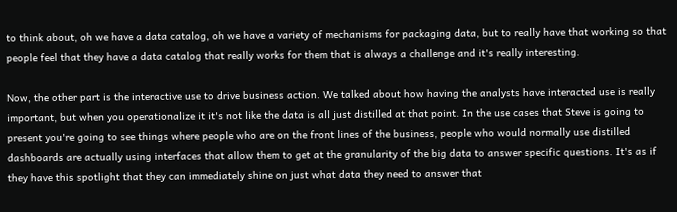to think about, oh we have a data catalog, oh we have a variety of mechanisms for packaging data, but to really have that working so that people feel that they have a data catalog that really works for them that is always a challenge and it's really interesting.

Now, the other part is the interactive use to drive business action. We talked about how having the analysts have interacted use is really important, but when you operationalize it it's not like the data is all just distilled at that point. In the use cases that Steve is going to present you're going to see things where people who are on the front lines of the business, people who would normally use distilled dashboards are actually using interfaces that allow them to get at the granularity of the big data to answer specific questions. It's as if they have this spotlight that they can immediately shine on just what data they need to answer that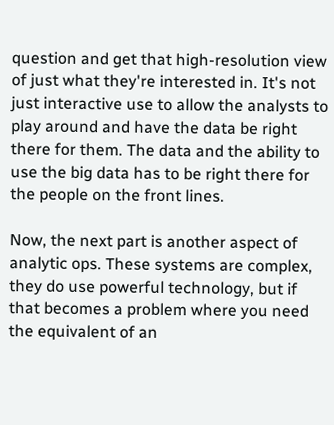question and get that high-resolution view of just what they're interested in. It's not just interactive use to allow the analysts to play around and have the data be right there for them. The data and the ability to use the big data has to be right there for the people on the front lines.

Now, the next part is another aspect of analytic ops. These systems are complex, they do use powerful technology, but if that becomes a problem where you need the equivalent of an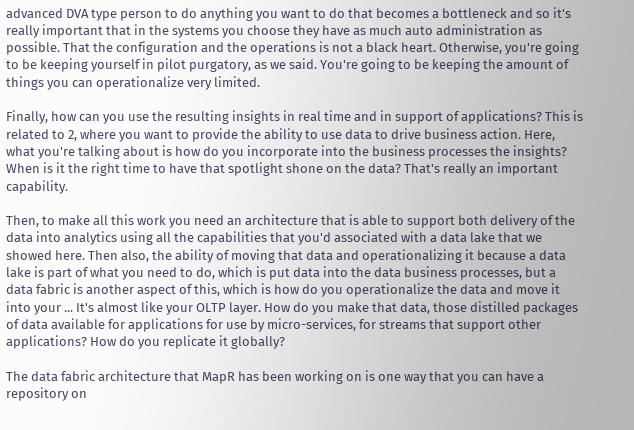advanced DVA type person to do anything you want to do that becomes a bottleneck and so it's really important that in the systems you choose they have as much auto administration as possible. That the configuration and the operations is not a black heart. Otherwise, you're going to be keeping yourself in pilot purgatory, as we said. You're going to be keeping the amount of things you can operationalize very limited.

Finally, how can you use the resulting insights in real time and in support of applications? This is related to 2, where you want to provide the ability to use data to drive business action. Here, what you're talking about is how do you incorporate into the business processes the insights? When is it the right time to have that spotlight shone on the data? That's really an important capability.

Then, to make all this work you need an architecture that is able to support both delivery of the data into analytics using all the capabilities that you'd associated with a data lake that we showed here. Then also, the ability of moving that data and operationalizing it because a data lake is part of what you need to do, which is put data into the data business processes, but a data fabric is another aspect of this, which is how do you operationalize the data and move it into your ... It's almost like your OLTP layer. How do you make that data, those distilled packages of data available for applications for use by micro-services, for streams that support other applications? How do you replicate it globally?

The data fabric architecture that MapR has been working on is one way that you can have a repository on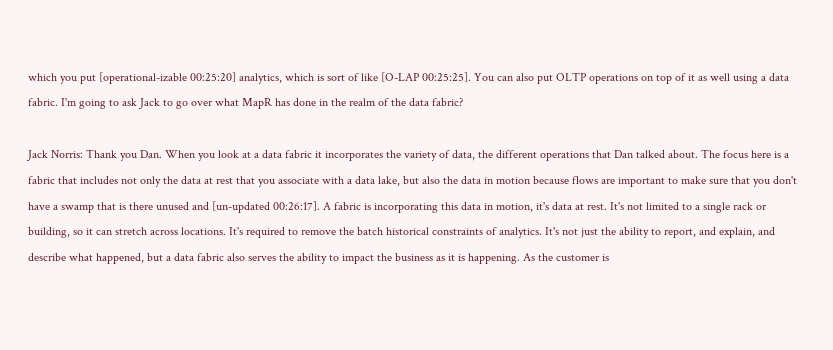which you put [operational-izable 00:25:20] analytics, which is sort of like [O-LAP 00:25:25]. You can also put OLTP operations on top of it as well using a data fabric. I'm going to ask Jack to go over what MapR has done in the realm of the data fabric?

Jack Norris: Thank you Dan. When you look at a data fabric it incorporates the variety of data, the different operations that Dan talked about. The focus here is a fabric that includes not only the data at rest that you associate with a data lake, but also the data in motion because flows are important to make sure that you don't have a swamp that is there unused and [un-updated 00:26:17]. A fabric is incorporating this data in motion, it's data at rest. It's not limited to a single rack or building, so it can stretch across locations. It's required to remove the batch historical constraints of analytics. It's not just the ability to report, and explain, and describe what happened, but a data fabric also serves the ability to impact the business as it is happening. As the customer is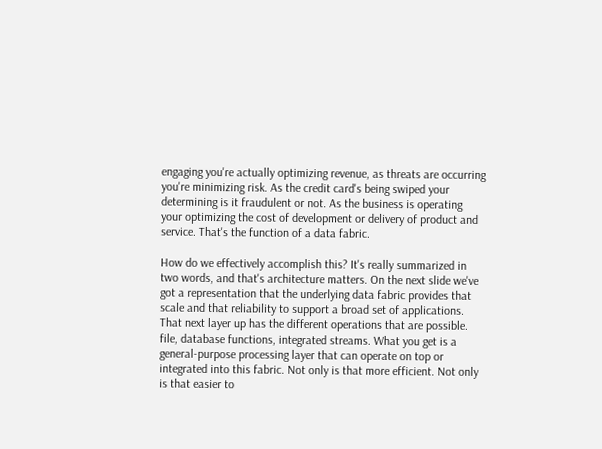engaging you're actually optimizing revenue, as threats are occurring you're minimizing risk. As the credit card's being swiped your determining is it fraudulent or not. As the business is operating your optimizing the cost of development or delivery of product and service. That's the function of a data fabric.

How do we effectively accomplish this? It's really summarized in two words, and that's architecture matters. On the next slide we've got a representation that the underlying data fabric provides that scale and that reliability to support a broad set of applications. That next layer up has the different operations that are possible. file, database functions, integrated streams. What you get is a general-purpose processing layer that can operate on top or integrated into this fabric. Not only is that more efficient. Not only is that easier to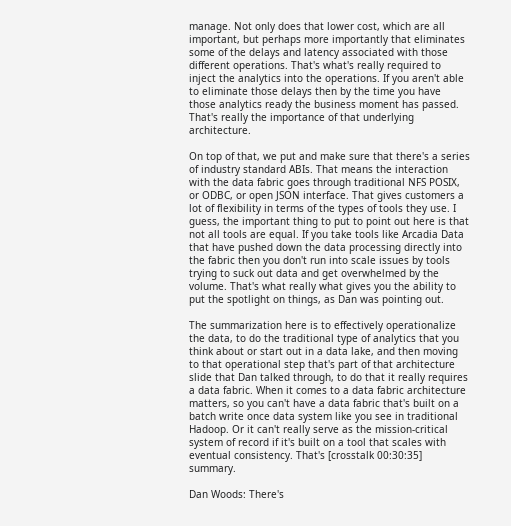manage. Not only does that lower cost, which are all important, but perhaps more importantly that eliminates some of the delays and latency associated with those different operations. That's what's really required to inject the analytics into the operations. If you aren't able to eliminate those delays then by the time you have those analytics ready the business moment has passed. That's really the importance of that underlying architecture.

On top of that, we put and make sure that there's a series of industry standard ABIs. That means the interaction with the data fabric goes through traditional NFS POSIX, or ODBC, or open JSON interface. That gives customers a lot of flexibility in terms of the types of tools they use. I guess, the important thing to put to point out here is that not all tools are equal. If you take tools like Arcadia Data that have pushed down the data processing directly into the fabric then you don't run into scale issues by tools trying to suck out data and get overwhelmed by the volume. That's what really what gives you the ability to put the spotlight on things, as Dan was pointing out.

The summarization here is to effectively operationalize the data, to do the traditional type of analytics that you think about or start out in a data lake, and then moving to that operational step that's part of that architecture slide that Dan talked through, to do that it really requires a data fabric. When it comes to a data fabric architecture matters, so you can't have a data fabric that's built on a batch write once data system like you see in traditional Hadoop. Or it can't really serve as the mission-critical system of record if it's built on a tool that scales with eventual consistency. That's [crosstalk 00:30:35] summary.

Dan Woods: There's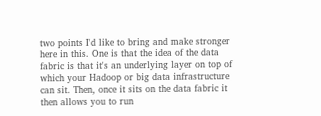two points I'd like to bring and make stronger here in this. One is that the idea of the data fabric is that it's an underlying layer on top of which your Hadoop or big data infrastructure can sit. Then, once it sits on the data fabric it then allows you to run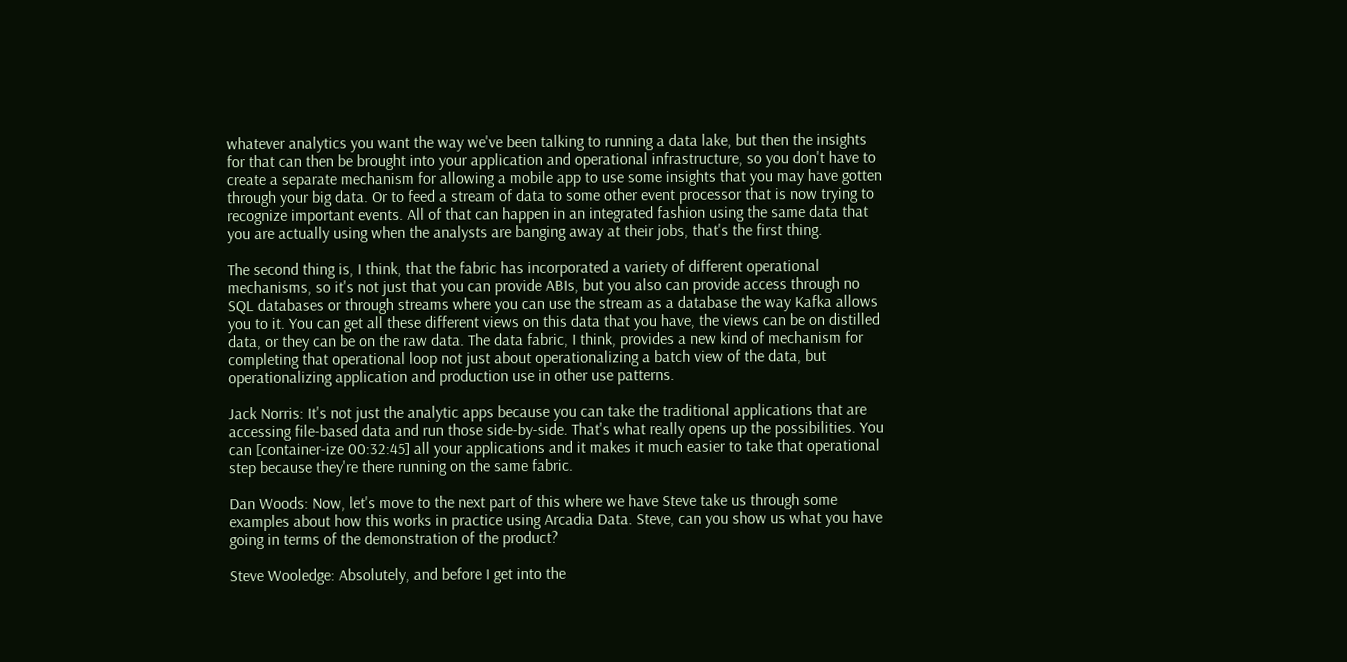whatever analytics you want the way we've been talking to running a data lake, but then the insights for that can then be brought into your application and operational infrastructure, so you don't have to create a separate mechanism for allowing a mobile app to use some insights that you may have gotten through your big data. Or to feed a stream of data to some other event processor that is now trying to recognize important events. All of that can happen in an integrated fashion using the same data that you are actually using when the analysts are banging away at their jobs, that's the first thing.

The second thing is, I think, that the fabric has incorporated a variety of different operational mechanisms, so it's not just that you can provide ABIs, but you also can provide access through no SQL databases or through streams where you can use the stream as a database the way Kafka allows you to it. You can get all these different views on this data that you have, the views can be on distilled data, or they can be on the raw data. The data fabric, I think, provides a new kind of mechanism for completing that operational loop not just about operationalizing a batch view of the data, but operationalizing application and production use in other use patterns.

Jack Norris: It's not just the analytic apps because you can take the traditional applications that are accessing file-based data and run those side-by-side. That's what really opens up the possibilities. You can [container-ize 00:32:45] all your applications and it makes it much easier to take that operational step because they're there running on the same fabric.

Dan Woods: Now, let's move to the next part of this where we have Steve take us through some examples about how this works in practice using Arcadia Data. Steve, can you show us what you have going in terms of the demonstration of the product?

Steve Wooledge: Absolutely, and before I get into the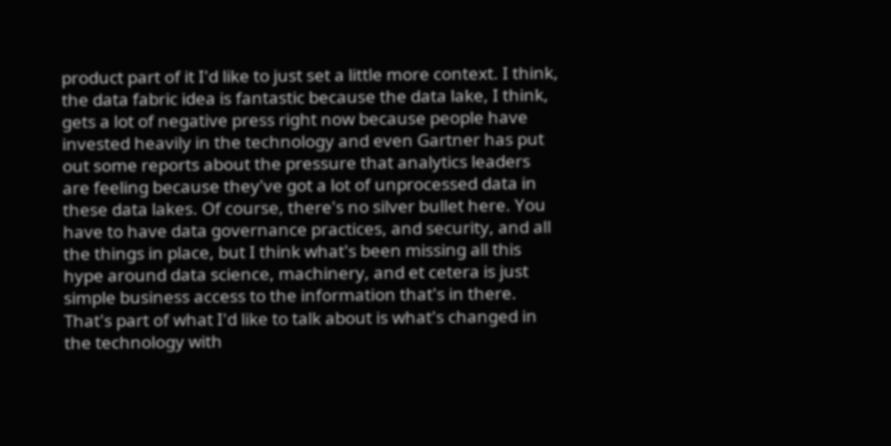product part of it I'd like to just set a little more context. I think, the data fabric idea is fantastic because the data lake, I think, gets a lot of negative press right now because people have invested heavily in the technology and even Gartner has put out some reports about the pressure that analytics leaders are feeling because they've got a lot of unprocessed data in these data lakes. Of course, there's no silver bullet here. You have to have data governance practices, and security, and all the things in place, but I think what's been missing all this hype around data science, machinery, and et cetera is just simple business access to the information that's in there. That's part of what I'd like to talk about is what's changed in the technology with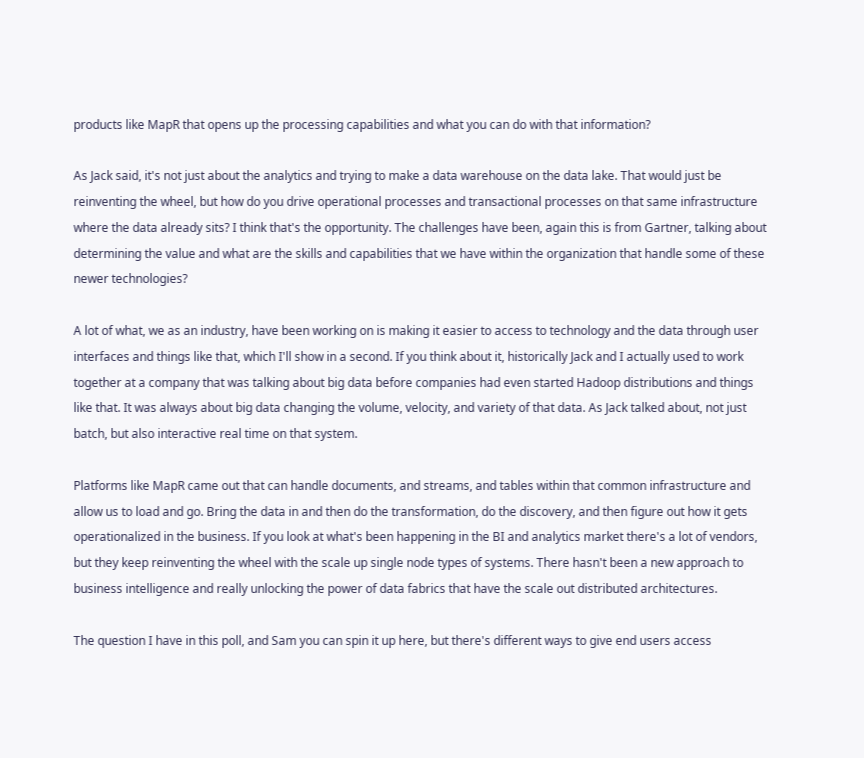products like MapR that opens up the processing capabilities and what you can do with that information?

As Jack said, it's not just about the analytics and trying to make a data warehouse on the data lake. That would just be reinventing the wheel, but how do you drive operational processes and transactional processes on that same infrastructure where the data already sits? I think that's the opportunity. The challenges have been, again this is from Gartner, talking about determining the value and what are the skills and capabilities that we have within the organization that handle some of these newer technologies?

A lot of what, we as an industry, have been working on is making it easier to access to technology and the data through user interfaces and things like that, which I'll show in a second. If you think about it, historically Jack and I actually used to work together at a company that was talking about big data before companies had even started Hadoop distributions and things like that. It was always about big data changing the volume, velocity, and variety of that data. As Jack talked about, not just batch, but also interactive real time on that system.

Platforms like MapR came out that can handle documents, and streams, and tables within that common infrastructure and allow us to load and go. Bring the data in and then do the transformation, do the discovery, and then figure out how it gets operationalized in the business. If you look at what's been happening in the BI and analytics market there's a lot of vendors, but they keep reinventing the wheel with the scale up single node types of systems. There hasn't been a new approach to business intelligence and really unlocking the power of data fabrics that have the scale out distributed architectures.

The question I have in this poll, and Sam you can spin it up here, but there's different ways to give end users access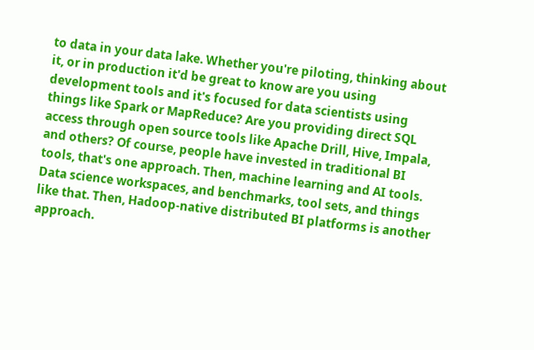to data in your data lake. Whether you're piloting, thinking about it, or in production it'd be great to know are you using development tools and it's focused for data scientists using things like Spark or MapReduce? Are you providing direct SQL access through open source tools like Apache Drill, Hive, Impala, and others? Of course, people have invested in traditional BI tools, that's one approach. Then, machine learning and AI tools. Data science workspaces, and benchmarks, tool sets, and things like that. Then, Hadoop-native distributed BI platforms is another approach.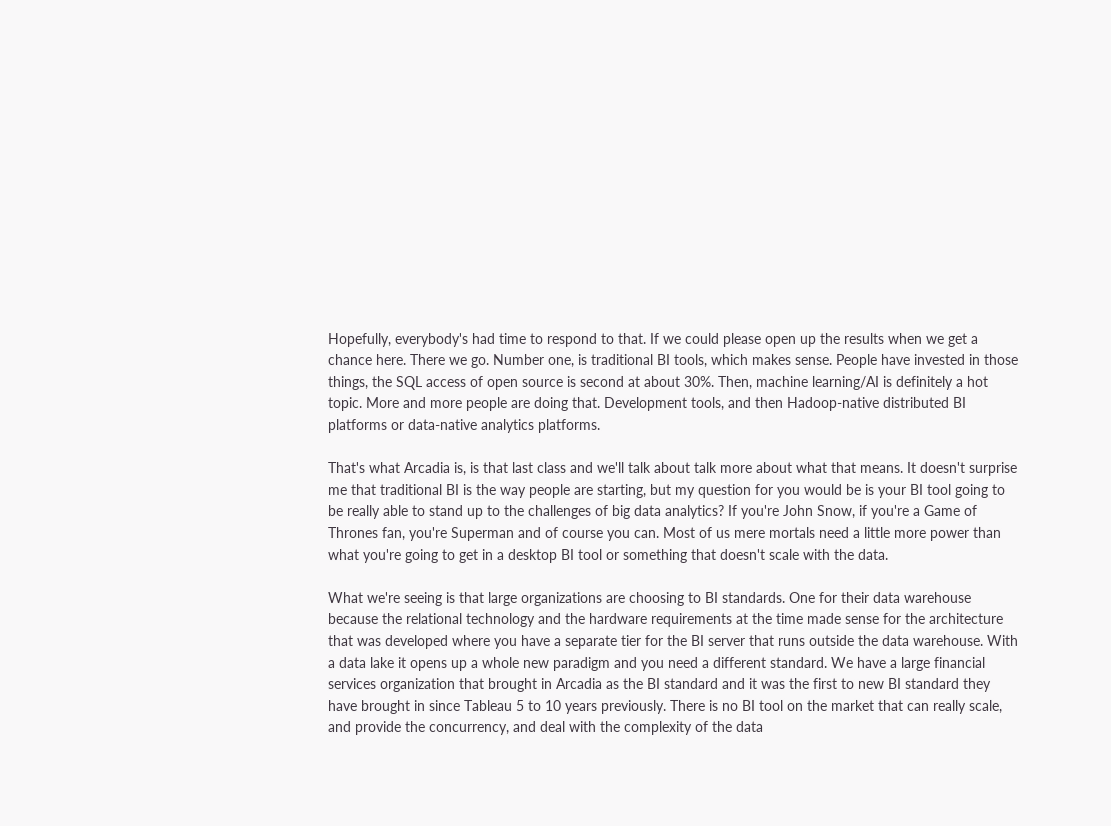Hopefully, everybody's had time to respond to that. If we could please open up the results when we get a chance here. There we go. Number one, is traditional BI tools, which makes sense. People have invested in those things, the SQL access of open source is second at about 30%. Then, machine learning/AI is definitely a hot topic. More and more people are doing that. Development tools, and then Hadoop-native distributed BI platforms or data-native analytics platforms.

That's what Arcadia is, is that last class and we'll talk about talk more about what that means. It doesn't surprise me that traditional BI is the way people are starting, but my question for you would be is your BI tool going to be really able to stand up to the challenges of big data analytics? If you're John Snow, if you're a Game of Thrones fan, you're Superman and of course you can. Most of us mere mortals need a little more power than what you're going to get in a desktop BI tool or something that doesn't scale with the data.

What we're seeing is that large organizations are choosing to BI standards. One for their data warehouse because the relational technology and the hardware requirements at the time made sense for the architecture that was developed where you have a separate tier for the BI server that runs outside the data warehouse. With a data lake it opens up a whole new paradigm and you need a different standard. We have a large financial services organization that brought in Arcadia as the BI standard and it was the first to new BI standard they have brought in since Tableau 5 to 10 years previously. There is no BI tool on the market that can really scale, and provide the concurrency, and deal with the complexity of the data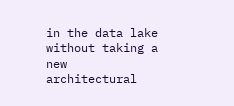in the data lake without taking a new architectural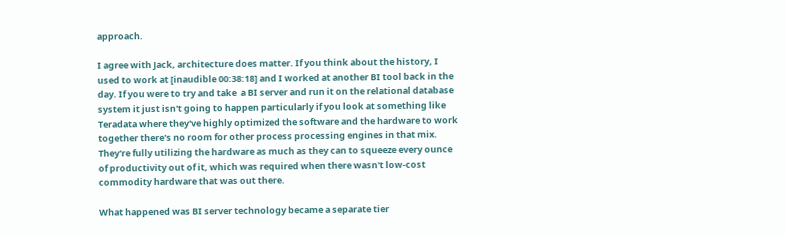approach.

I agree with Jack, architecture does matter. If you think about the history, I used to work at [inaudible 00:38:18] and I worked at another BI tool back in the day. If you were to try and take  a BI server and run it on the relational database system it just isn't going to happen particularly if you look at something like Teradata where they've highly optimized the software and the hardware to work together there's no room for other process processing engines in that mix. They're fully utilizing the hardware as much as they can to squeeze every ounce of productivity out of it, which was required when there wasn't low-cost commodity hardware that was out there.

What happened was BI server technology became a separate tier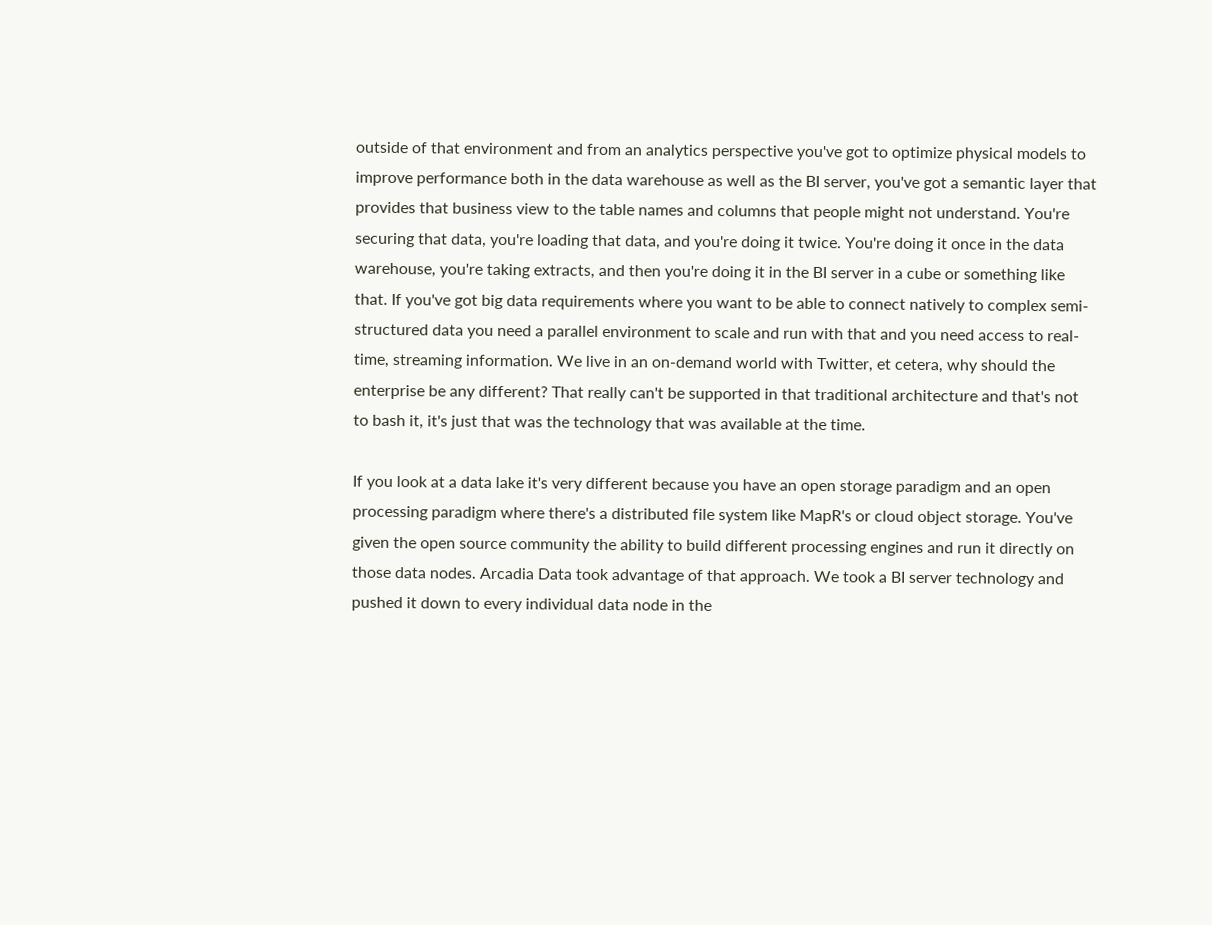outside of that environment and from an analytics perspective you've got to optimize physical models to improve performance both in the data warehouse as well as the BI server, you've got a semantic layer that provides that business view to the table names and columns that people might not understand. You're securing that data, you're loading that data, and you're doing it twice. You're doing it once in the data warehouse, you're taking extracts, and then you're doing it in the BI server in a cube or something like that. If you've got big data requirements where you want to be able to connect natively to complex semi-structured data you need a parallel environment to scale and run with that and you need access to real-time, streaming information. We live in an on-demand world with Twitter, et cetera, why should the enterprise be any different? That really can't be supported in that traditional architecture and that's not to bash it, it's just that was the technology that was available at the time.

If you look at a data lake it's very different because you have an open storage paradigm and an open processing paradigm where there's a distributed file system like MapR's or cloud object storage. You've given the open source community the ability to build different processing engines and run it directly on those data nodes. Arcadia Data took advantage of that approach. We took a BI server technology and pushed it down to every individual data node in the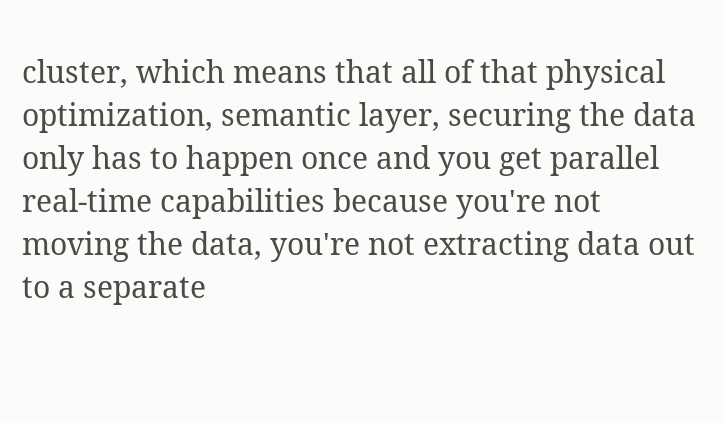cluster, which means that all of that physical optimization, semantic layer, securing the data only has to happen once and you get parallel real-time capabilities because you're not moving the data, you're not extracting data out to a separate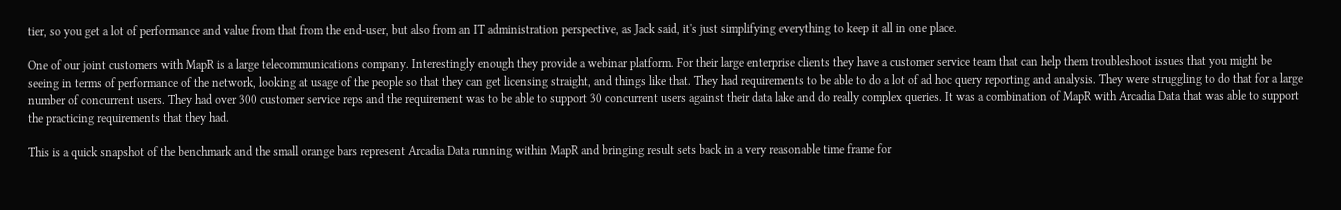tier, so you get a lot of performance and value from that from the end-user, but also from an IT administration perspective, as Jack said, it's just simplifying everything to keep it all in one place.

One of our joint customers with MapR is a large telecommunications company. Interestingly enough they provide a webinar platform. For their large enterprise clients they have a customer service team that can help them troubleshoot issues that you might be seeing in terms of performance of the network, looking at usage of the people so that they can get licensing straight, and things like that. They had requirements to be able to do a lot of ad hoc query reporting and analysis. They were struggling to do that for a large number of concurrent users. They had over 300 customer service reps and the requirement was to be able to support 30 concurrent users against their data lake and do really complex queries. It was a combination of MapR with Arcadia Data that was able to support the practicing requirements that they had.

This is a quick snapshot of the benchmark and the small orange bars represent Arcadia Data running within MapR and bringing result sets back in a very reasonable time frame for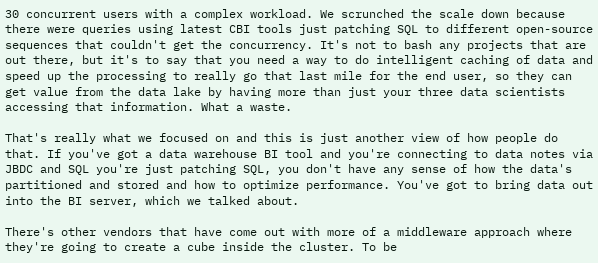30 concurrent users with a complex workload. We scrunched the scale down because there were queries using latest CBI tools just patching SQL to different open-source sequences that couldn't get the concurrency. It's not to bash any projects that are out there, but it's to say that you need a way to do intelligent caching of data and speed up the processing to really go that last mile for the end user, so they can get value from the data lake by having more than just your three data scientists accessing that information. What a waste.

That's really what we focused on and this is just another view of how people do that. If you've got a data warehouse BI tool and you're connecting to data notes via JBDC and SQL you're just patching SQL, you don't have any sense of how the data's partitioned and stored and how to optimize performance. You've got to bring data out into the BI server, which we talked about.

There's other vendors that have come out with more of a middleware approach where they're going to create a cube inside the cluster. To be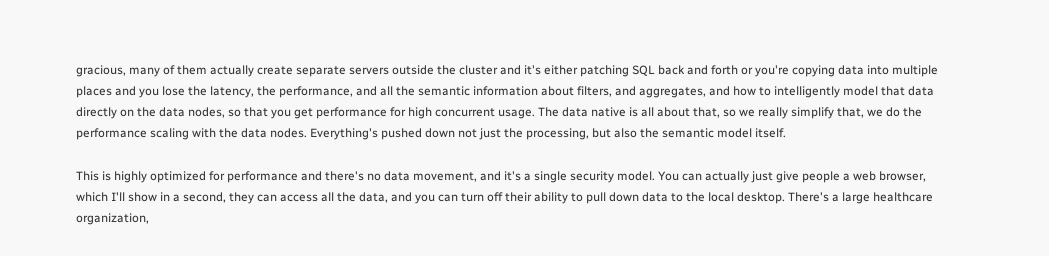gracious, many of them actually create separate servers outside the cluster and it's either patching SQL back and forth or you're copying data into multiple places and you lose the latency, the performance, and all the semantic information about filters, and aggregates, and how to intelligently model that data directly on the data nodes, so that you get performance for high concurrent usage. The data native is all about that, so we really simplify that, we do the performance scaling with the data nodes. Everything's pushed down not just the processing, but also the semantic model itself.

This is highly optimized for performance and there's no data movement, and it's a single security model. You can actually just give people a web browser, which I'll show in a second, they can access all the data, and you can turn off their ability to pull down data to the local desktop. There's a large healthcare organization,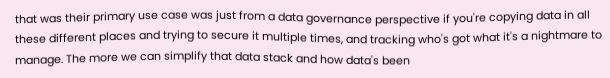that was their primary use case was just from a data governance perspective if you're copying data in all these different places and trying to secure it multiple times, and tracking who's got what it's a nightmare to manage. The more we can simplify that data stack and how data's been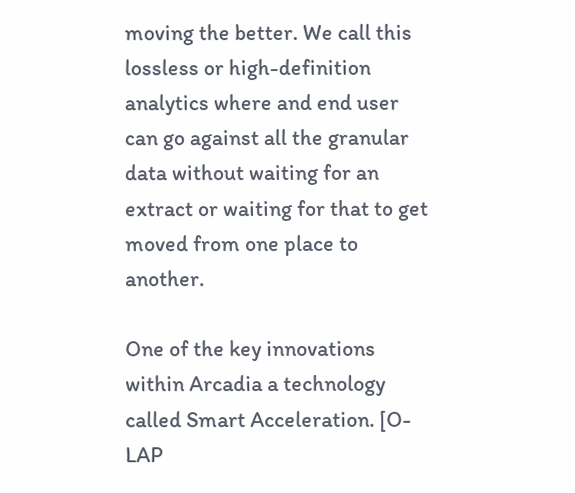moving the better. We call this lossless or high-definition analytics where and end user can go against all the granular data without waiting for an extract or waiting for that to get moved from one place to another.

One of the key innovations within Arcadia a technology called Smart Acceleration. [O-LAP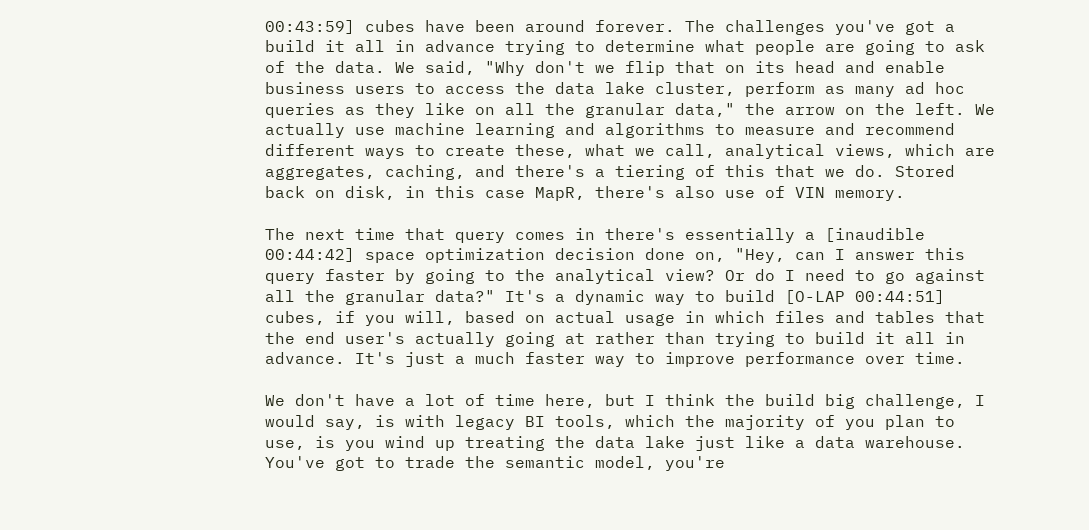00:43:59] cubes have been around forever. The challenges you've got a build it all in advance trying to determine what people are going to ask of the data. We said, "Why don't we flip that on its head and enable business users to access the data lake cluster, perform as many ad hoc queries as they like on all the granular data," the arrow on the left. We actually use machine learning and algorithms to measure and recommend different ways to create these, what we call, analytical views, which are aggregates, caching, and there's a tiering of this that we do. Stored back on disk, in this case MapR, there's also use of VIN memory.

The next time that query comes in there's essentially a [inaudible 00:44:42] space optimization decision done on, "Hey, can I answer this query faster by going to the analytical view? Or do I need to go against all the granular data?" It's a dynamic way to build [O-LAP 00:44:51] cubes, if you will, based on actual usage in which files and tables that the end user's actually going at rather than trying to build it all in advance. It's just a much faster way to improve performance over time.

We don't have a lot of time here, but I think the build big challenge, I would say, is with legacy BI tools, which the majority of you plan to use, is you wind up treating the data lake just like a data warehouse. You've got to trade the semantic model, you're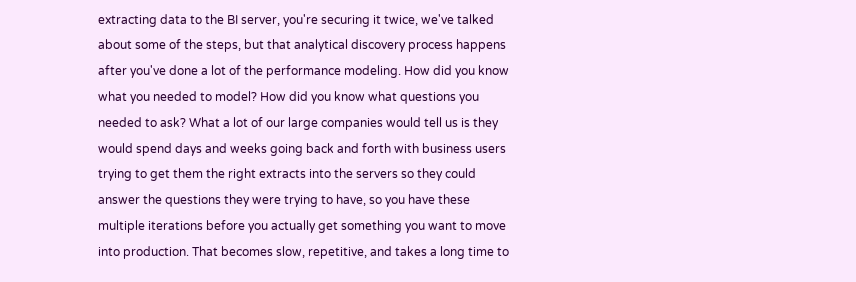extracting data to the BI server, you're securing it twice, we've talked about some of the steps, but that analytical discovery process happens after you've done a lot of the performance modeling. How did you know what you needed to model? How did you know what questions you needed to ask? What a lot of our large companies would tell us is they would spend days and weeks going back and forth with business users trying to get them the right extracts into the servers so they could answer the questions they were trying to have, so you have these multiple iterations before you actually get something you want to move into production. That becomes slow, repetitive, and takes a long time to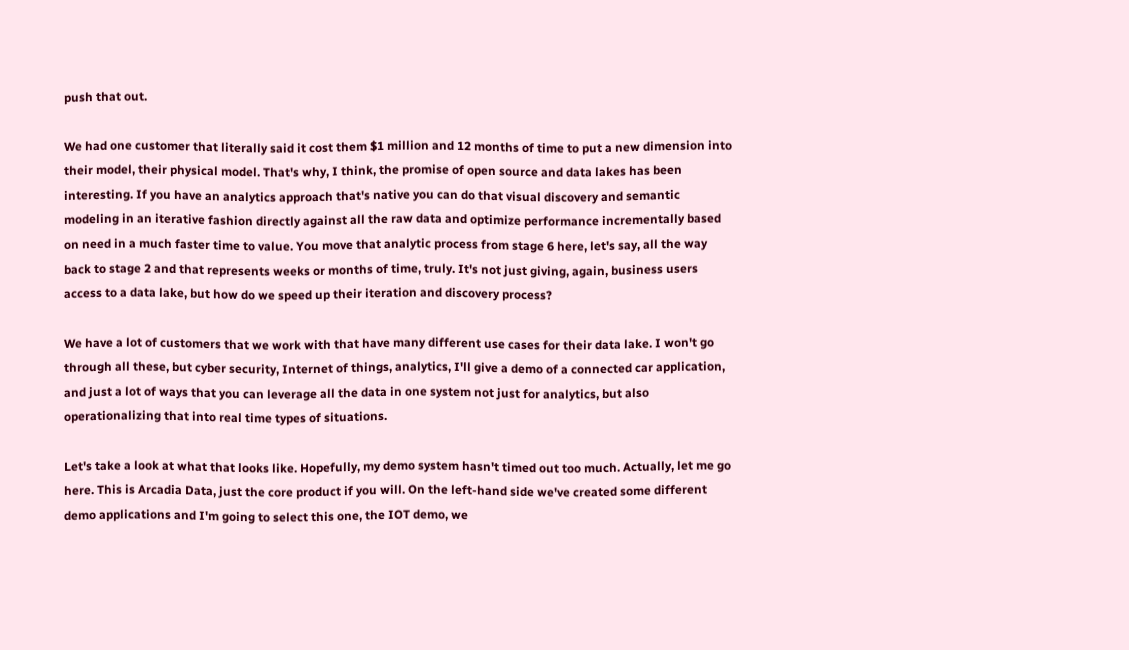push that out.

We had one customer that literally said it cost them $1 million and 12 months of time to put a new dimension into their model, their physical model. That's why, I think, the promise of open source and data lakes has been interesting. If you have an analytics approach that's native you can do that visual discovery and semantic modeling in an iterative fashion directly against all the raw data and optimize performance incrementally based on need in a much faster time to value. You move that analytic process from stage 6 here, let's say, all the way back to stage 2 and that represents weeks or months of time, truly. It's not just giving, again, business users access to a data lake, but how do we speed up their iteration and discovery process?

We have a lot of customers that we work with that have many different use cases for their data lake. I won't go through all these, but cyber security, Internet of things, analytics, I'll give a demo of a connected car application, and just a lot of ways that you can leverage all the data in one system not just for analytics, but also operationalizing that into real time types of situations.

Let's take a look at what that looks like. Hopefully, my demo system hasn't timed out too much. Actually, let me go here. This is Arcadia Data, just the core product if you will. On the left-hand side we've created some different demo applications and I'm going to select this one, the IOT demo, we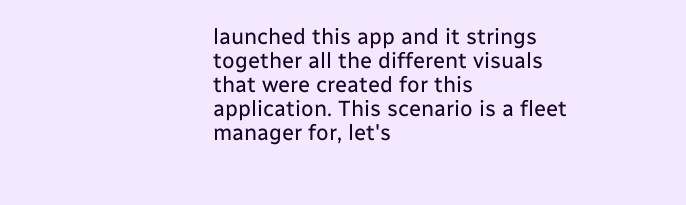launched this app and it strings together all the different visuals that were created for this application. This scenario is a fleet manager for, let's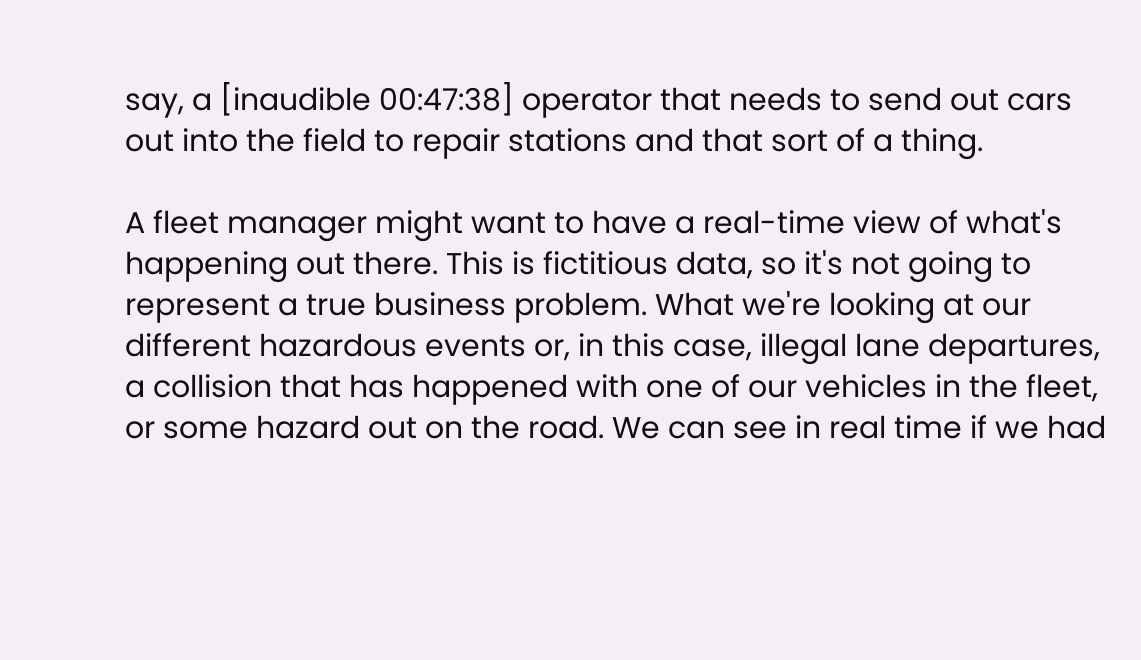say, a [inaudible 00:47:38] operator that needs to send out cars out into the field to repair stations and that sort of a thing.

A fleet manager might want to have a real-time view of what's happening out there. This is fictitious data, so it's not going to represent a true business problem. What we're looking at our different hazardous events or, in this case, illegal lane departures, a collision that has happened with one of our vehicles in the fleet, or some hazard out on the road. We can see in real time if we had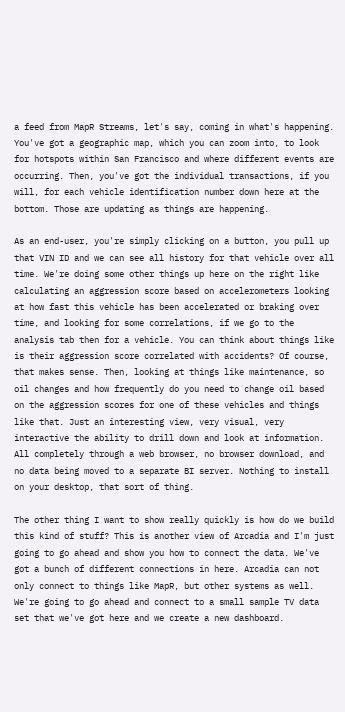a feed from MapR Streams, let's say, coming in what's happening. You've got a geographic map, which you can zoom into, to look for hotspots within San Francisco and where different events are occurring. Then, you've got the individual transactions, if you will, for each vehicle identification number down here at the bottom. Those are updating as things are happening.

As an end-user, you're simply clicking on a button, you pull up that VIN ID and we can see all history for that vehicle over all time. We're doing some other things up here on the right like calculating an aggression score based on accelerometers looking at how fast this vehicle has been accelerated or braking over time, and looking for some correlations, if we go to the analysis tab then for a vehicle. You can think about things like is their aggression score correlated with accidents? Of course, that makes sense. Then, looking at things like maintenance, so oil changes and how frequently do you need to change oil based on the aggression scores for one of these vehicles and things like that. Just an interesting view, very visual, very interactive the ability to drill down and look at information. All completely through a web browser, no browser download, and no data being moved to a separate BI server. Nothing to install on your desktop, that sort of thing.

The other thing I want to show really quickly is how do we build this kind of stuff? This is another view of Arcadia and I'm just going to go ahead and show you how to connect the data. We've got a bunch of different connections in here. Arcadia can not only connect to things like MapR, but other systems as well. We're going to go ahead and connect to a small sample TV data set that we've got here and we create a new dashboard.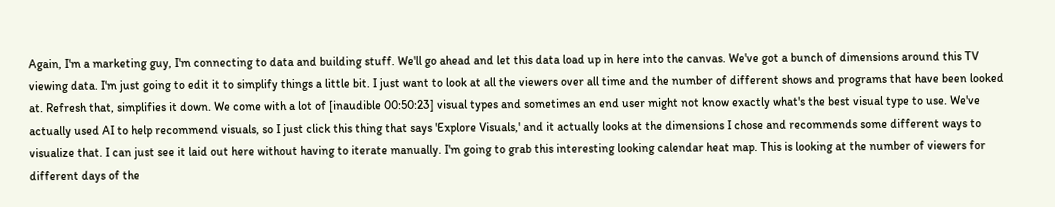Again, I'm a marketing guy, I'm connecting to data and building stuff. We'll go ahead and let this data load up in here into the canvas. We've got a bunch of dimensions around this TV viewing data. I'm just going to edit it to simplify things a little bit. I just want to look at all the viewers over all time and the number of different shows and programs that have been looked at. Refresh that, simplifies it down. We come with a lot of [inaudible 00:50:23] visual types and sometimes an end user might not know exactly what's the best visual type to use. We've actually used AI to help recommend visuals, so I just click this thing that says 'Explore Visuals,' and it actually looks at the dimensions I chose and recommends some different ways to visualize that. I can just see it laid out here without having to iterate manually. I'm going to grab this interesting looking calendar heat map. This is looking at the number of viewers for different days of the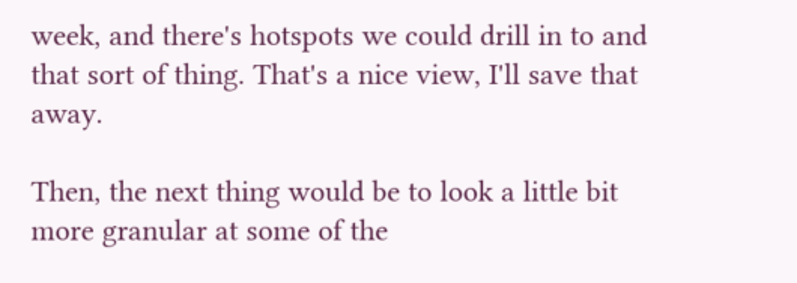week, and there's hotspots we could drill in to and that sort of thing. That's a nice view, I'll save that away.

Then, the next thing would be to look a little bit more granular at some of the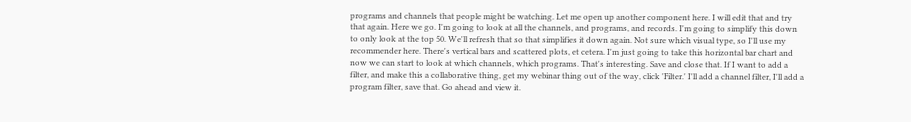programs and channels that people might be watching. Let me open up another component here. I will edit that and try that again. Here we go. I'm going to look at all the channels, and programs, and records. I'm going to simplify this down to only look at the top 50. We'll refresh that so that simplifies it down again. Not sure which visual type, so I'll use my recommender here. There's vertical bars and scattered plots, et cetera. I'm just going to take this horizontal bar chart and now we can start to look at which channels, which programs. That's interesting. Save and close that. If I want to add a filter, and make this a collaborative thing, get my webinar thing out of the way, click 'Filter.' I'll add a channel filter, I'll add a program filter, save that. Go ahead and view it.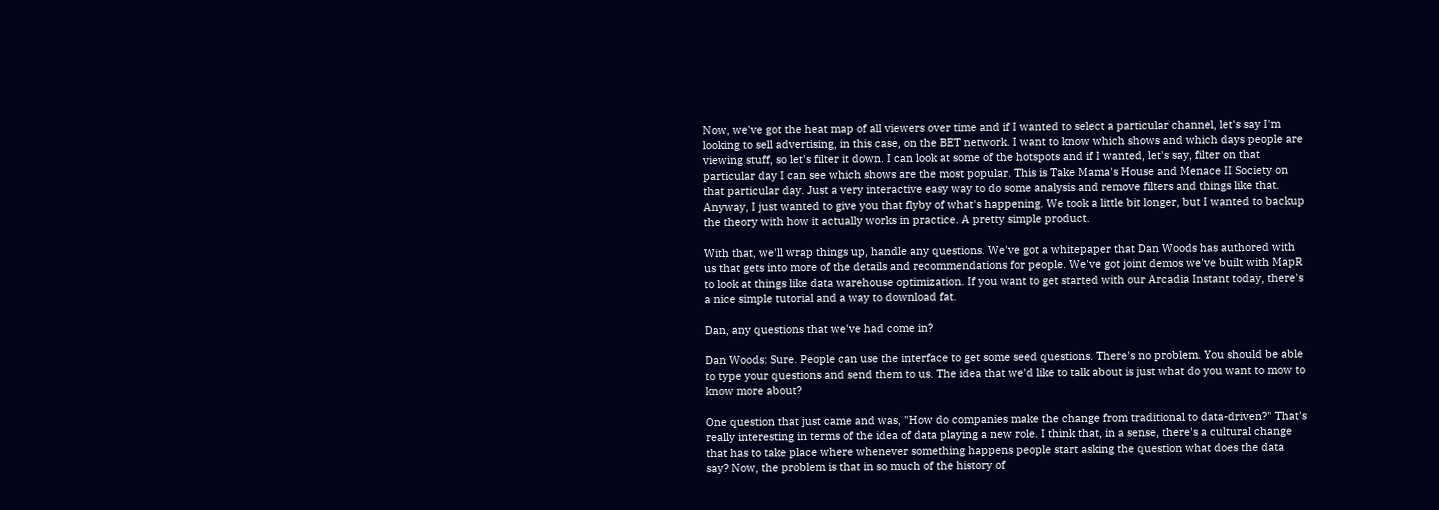Now, we've got the heat map of all viewers over time and if I wanted to select a particular channel, let's say I'm looking to sell advertising, in this case, on the BET network. I want to know which shows and which days people are viewing stuff, so let's filter it down. I can look at some of the hotspots and if I wanted, let's say, filter on that particular day I can see which shows are the most popular. This is Take Mama's House and Menace II Society on that particular day. Just a very interactive easy way to do some analysis and remove filters and things like that. Anyway, I just wanted to give you that flyby of what's happening. We took a little bit longer, but I wanted to backup the theory with how it actually works in practice. A pretty simple product.

With that, we'll wrap things up, handle any questions. We've got a whitepaper that Dan Woods has authored with us that gets into more of the details and recommendations for people. We've got joint demos we've built with MapR to look at things like data warehouse optimization. If you want to get started with our Arcadia Instant today, there's a nice simple tutorial and a way to download fat.

Dan, any questions that we've had come in?

Dan Woods: Sure. People can use the interface to get some seed questions. There's no problem. You should be able to type your questions and send them to us. The idea that we'd like to talk about is just what do you want to mow to know more about?

One question that just came and was, "How do companies make the change from traditional to data-driven?" That's really interesting in terms of the idea of data playing a new role. I think that, in a sense, there's a cultural change that has to take place where whenever something happens people start asking the question what does the data say? Now, the problem is that in so much of the history of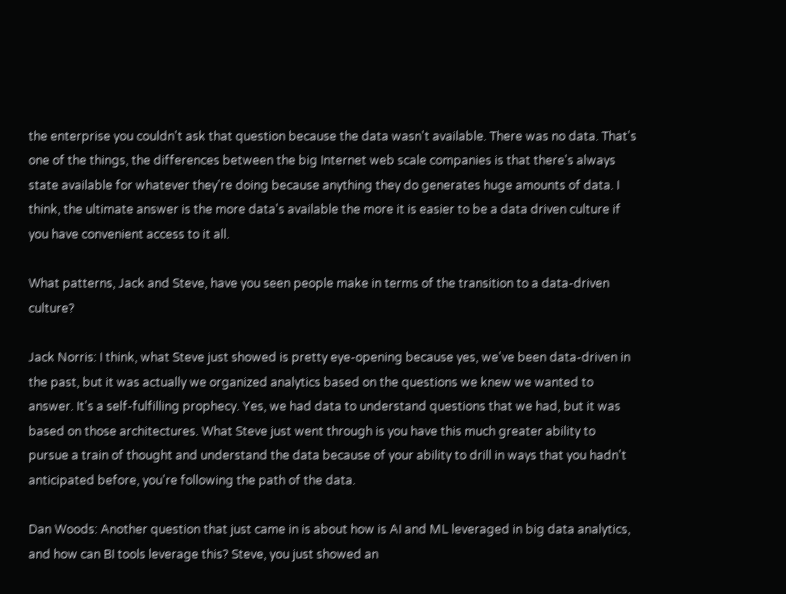the enterprise you couldn't ask that question because the data wasn't available. There was no data. That's one of the things, the differences between the big Internet web scale companies is that there's always state available for whatever they're doing because anything they do generates huge amounts of data. I think, the ultimate answer is the more data's available the more it is easier to be a data driven culture if you have convenient access to it all.

What patterns, Jack and Steve, have you seen people make in terms of the transition to a data-driven culture?

Jack Norris: I think, what Steve just showed is pretty eye-opening because yes, we've been data-driven in the past, but it was actually we organized analytics based on the questions we knew we wanted to answer. It's a self-fulfilling prophecy. Yes, we had data to understand questions that we had, but it was based on those architectures. What Steve just went through is you have this much greater ability to pursue a train of thought and understand the data because of your ability to drill in ways that you hadn't anticipated before, you're following the path of the data.

Dan Woods: Another question that just came in is about how is AI and ML leveraged in big data analytics, and how can BI tools leverage this? Steve, you just showed an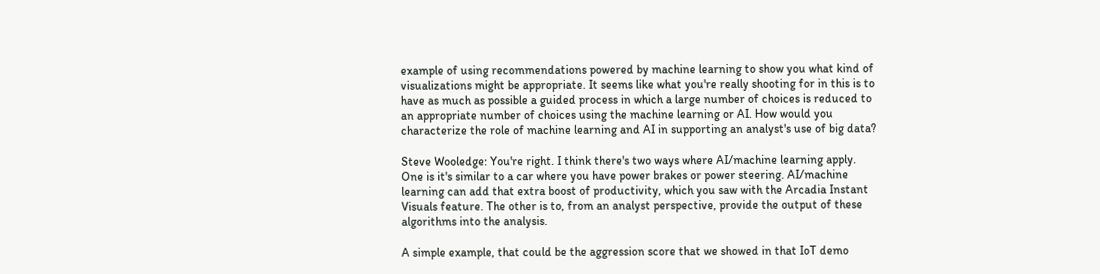example of using recommendations powered by machine learning to show you what kind of visualizations might be appropriate. It seems like what you're really shooting for in this is to have as much as possible a guided process in which a large number of choices is reduced to an appropriate number of choices using the machine learning or AI. How would you characterize the role of machine learning and AI in supporting an analyst's use of big data?

Steve Wooledge: You're right. I think there's two ways where AI/machine learning apply. One is it's similar to a car where you have power brakes or power steering. AI/machine learning can add that extra boost of productivity, which you saw with the Arcadia Instant Visuals feature. The other is to, from an analyst perspective, provide the output of these algorithms into the analysis.

A simple example, that could be the aggression score that we showed in that IoT demo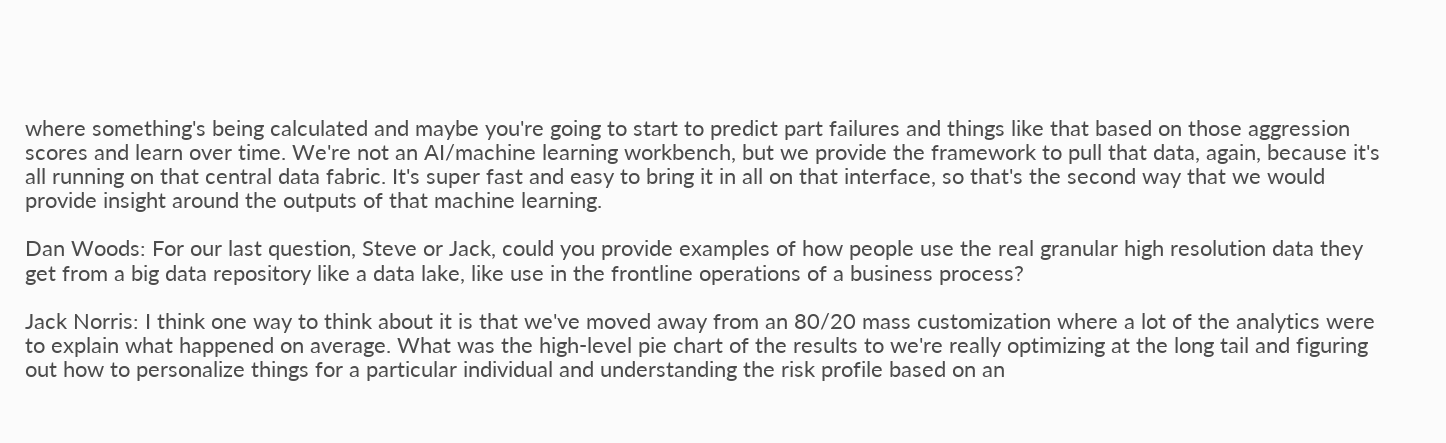where something's being calculated and maybe you're going to start to predict part failures and things like that based on those aggression scores and learn over time. We're not an AI/machine learning workbench, but we provide the framework to pull that data, again, because it's all running on that central data fabric. It's super fast and easy to bring it in all on that interface, so that's the second way that we would provide insight around the outputs of that machine learning.

Dan Woods: For our last question, Steve or Jack, could you provide examples of how people use the real granular high resolution data they get from a big data repository like a data lake, like use in the frontline operations of a business process?

Jack Norris: I think one way to think about it is that we've moved away from an 80/20 mass customization where a lot of the analytics were to explain what happened on average. What was the high-level pie chart of the results to we're really optimizing at the long tail and figuring out how to personalize things for a particular individual and understanding the risk profile based on an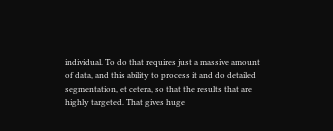individual. To do that requires just a massive amount of data, and this ability to process it and do detailed segmentation, et cetera, so that the results that are highly targeted. That gives huge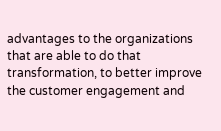advantages to the organizations that are able to do that transformation, to better improve the customer engagement and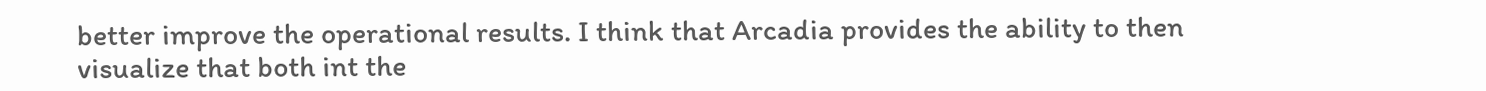better improve the operational results. I think that Arcadia provides the ability to then visualize that both int the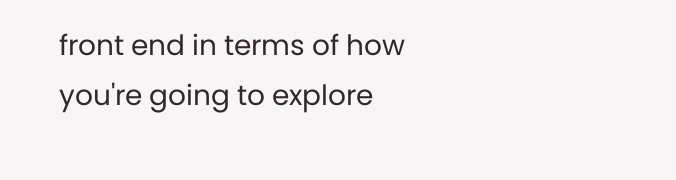front end in terms of how you're going to explore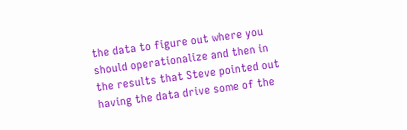the data to figure out where you should operationalize and then in the results that Steve pointed out having the data drive some of the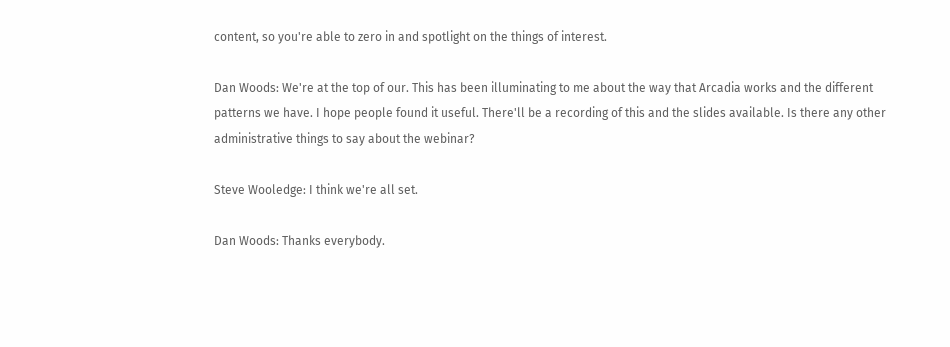content, so you're able to zero in and spotlight on the things of interest.

Dan Woods: We're at the top of our. This has been illuminating to me about the way that Arcadia works and the different patterns we have. I hope people found it useful. There'll be a recording of this and the slides available. Is there any other administrative things to say about the webinar?

Steve Wooledge: I think we're all set.

Dan Woods: Thanks everybody.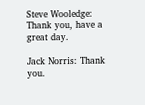Steve Wooledge: Thank you, have a great day.

Jack Norris: Thank you.